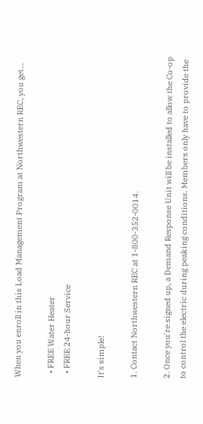When you enroll in this Load Management Program at Northwestern REC, you get...

  • FREE Water Heater
  • FREE 24-hour Service

It's simple!

1. Contact Northwestern REC at 1-800-352-0014.

2. Once you're signed up, a Demand Response Unit will be installed to allow the Co-op to control the electric during peaking conditions. Members only have to provide the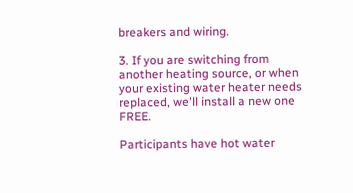breakers and wiring.

3. If you are switching from another heating source, or when your existing water heater needs replaced, we'll install a new one FREE.

Participants have hot water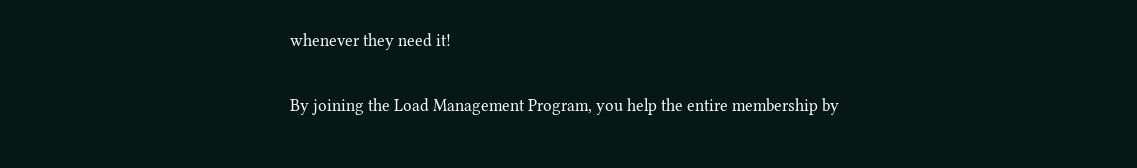whenever they need it!

By joining the Load Management Program, you help the entire membership by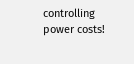controlling power costs!